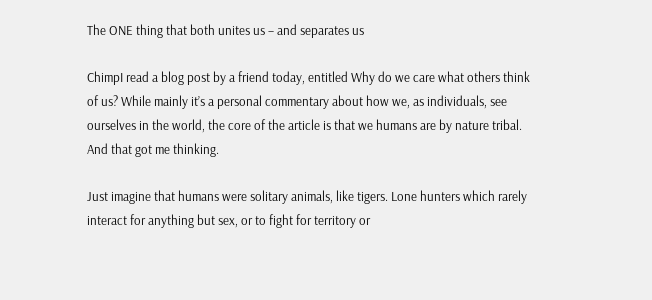The ONE thing that both unites us – and separates us

ChimpI read a blog post by a friend today, entitled Why do we care what others think of us? While mainly it’s a personal commentary about how we, as individuals, see ourselves in the world, the core of the article is that we humans are by nature tribal. And that got me thinking.

Just imagine that humans were solitary animals, like tigers. Lone hunters which rarely interact for anything but sex, or to fight for territory or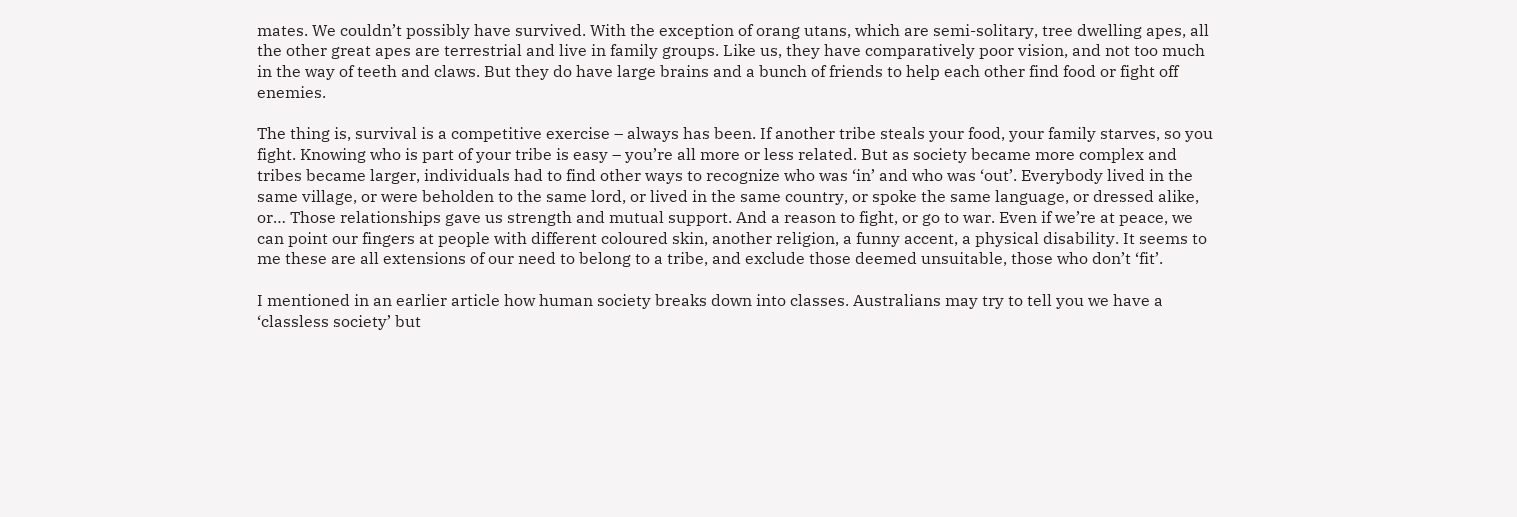mates. We couldn’t possibly have survived. With the exception of orang utans, which are semi-solitary, tree dwelling apes, all the other great apes are terrestrial and live in family groups. Like us, they have comparatively poor vision, and not too much in the way of teeth and claws. But they do have large brains and a bunch of friends to help each other find food or fight off enemies.

The thing is, survival is a competitive exercise – always has been. If another tribe steals your food, your family starves, so you fight. Knowing who is part of your tribe is easy – you’re all more or less related. But as society became more complex and tribes became larger, individuals had to find other ways to recognize who was ‘in’ and who was ‘out’. Everybody lived in the same village, or were beholden to the same lord, or lived in the same country, or spoke the same language, or dressed alike, or… Those relationships gave us strength and mutual support. And a reason to fight, or go to war. Even if we’re at peace, we can point our fingers at people with different coloured skin, another religion, a funny accent, a physical disability. It seems to me these are all extensions of our need to belong to a tribe, and exclude those deemed unsuitable, those who don’t ‘fit’.

I mentioned in an earlier article how human society breaks down into classes. Australians may try to tell you we have a ‘classless society’ but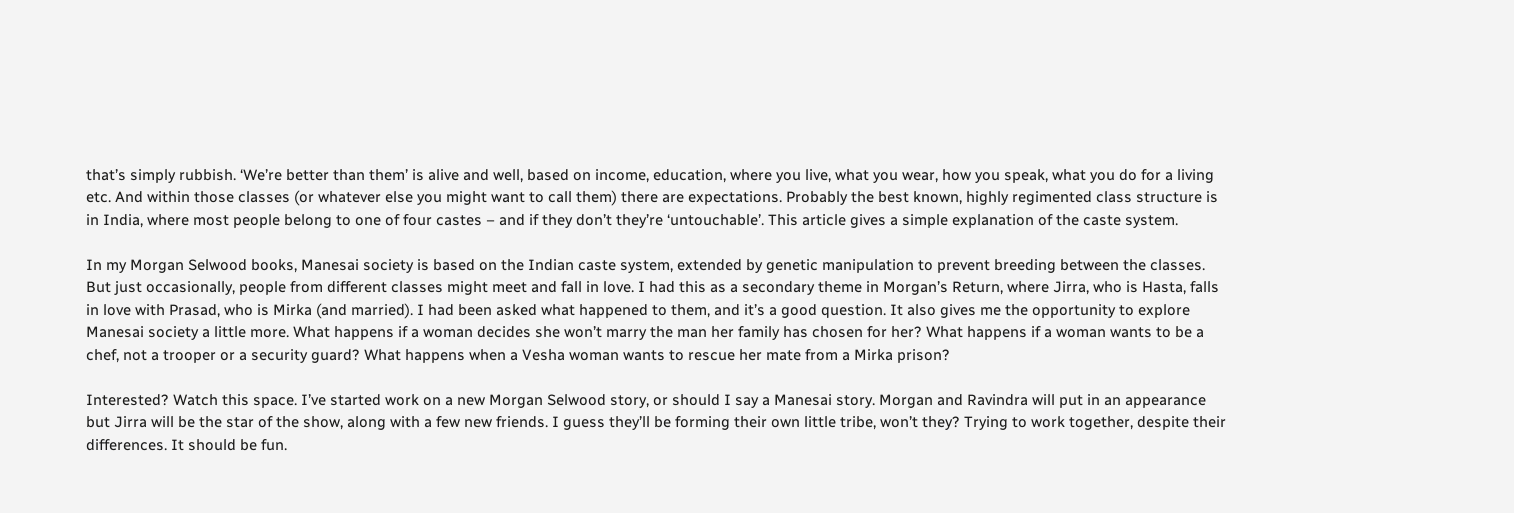that’s simply rubbish. ‘We’re better than them’ is alive and well, based on income, education, where you live, what you wear, how you speak, what you do for a living etc. And within those classes (or whatever else you might want to call them) there are expectations. Probably the best known, highly regimented class structure is in India, where most people belong to one of four castes – and if they don’t they’re ‘untouchable’. This article gives a simple explanation of the caste system.

In my Morgan Selwood books, Manesai society is based on the Indian caste system, extended by genetic manipulation to prevent breeding between the classes. But just occasionally, people from different classes might meet and fall in love. I had this as a secondary theme in Morgan’s Return, where Jirra, who is Hasta, falls in love with Prasad, who is Mirka (and married). I had been asked what happened to them, and it’s a good question. It also gives me the opportunity to explore Manesai society a little more. What happens if a woman decides she won’t marry the man her family has chosen for her? What happens if a woman wants to be a chef, not a trooper or a security guard? What happens when a Vesha woman wants to rescue her mate from a Mirka prison?

Interested? Watch this space. I’ve started work on a new Morgan Selwood story, or should I say a Manesai story. Morgan and Ravindra will put in an appearance but Jirra will be the star of the show, along with a few new friends. I guess they’ll be forming their own little tribe, won’t they? Trying to work together, despite their differences. It should be fun.